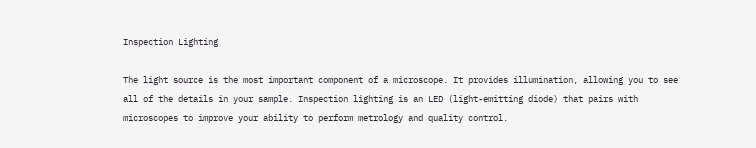Inspection Lighting

The light source is the most important component of a microscope. It provides illumination, allowing you to see all of the details in your sample. Inspection lighting is an LED (light-emitting diode) that pairs with microscopes to improve your ability to perform metrology and quality control.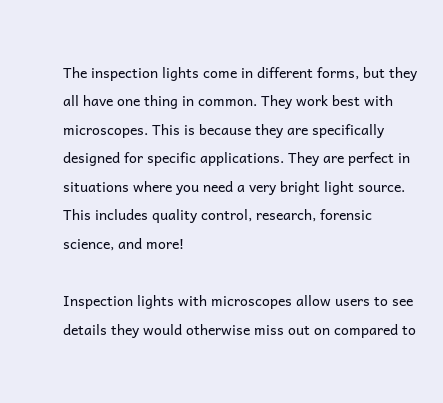The inspection lights come in different forms, but they all have one thing in common. They work best with microscopes. This is because they are specifically designed for specific applications. They are perfect in situations where you need a very bright light source. This includes quality control, research, forensic science, and more!

Inspection lights with microscopes allow users to see details they would otherwise miss out on compared to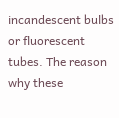incandescent bulbs or fluorescent tubes. The reason why these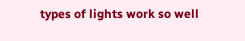types of lights work so well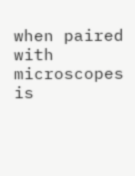when paired with microscopes is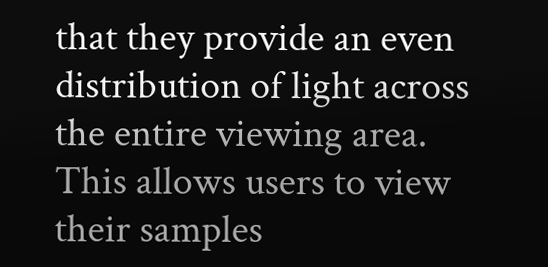that they provide an even distribution of light across the entire viewing area. This allows users to view their samples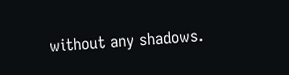without any shadows.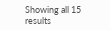Showing all 15 results